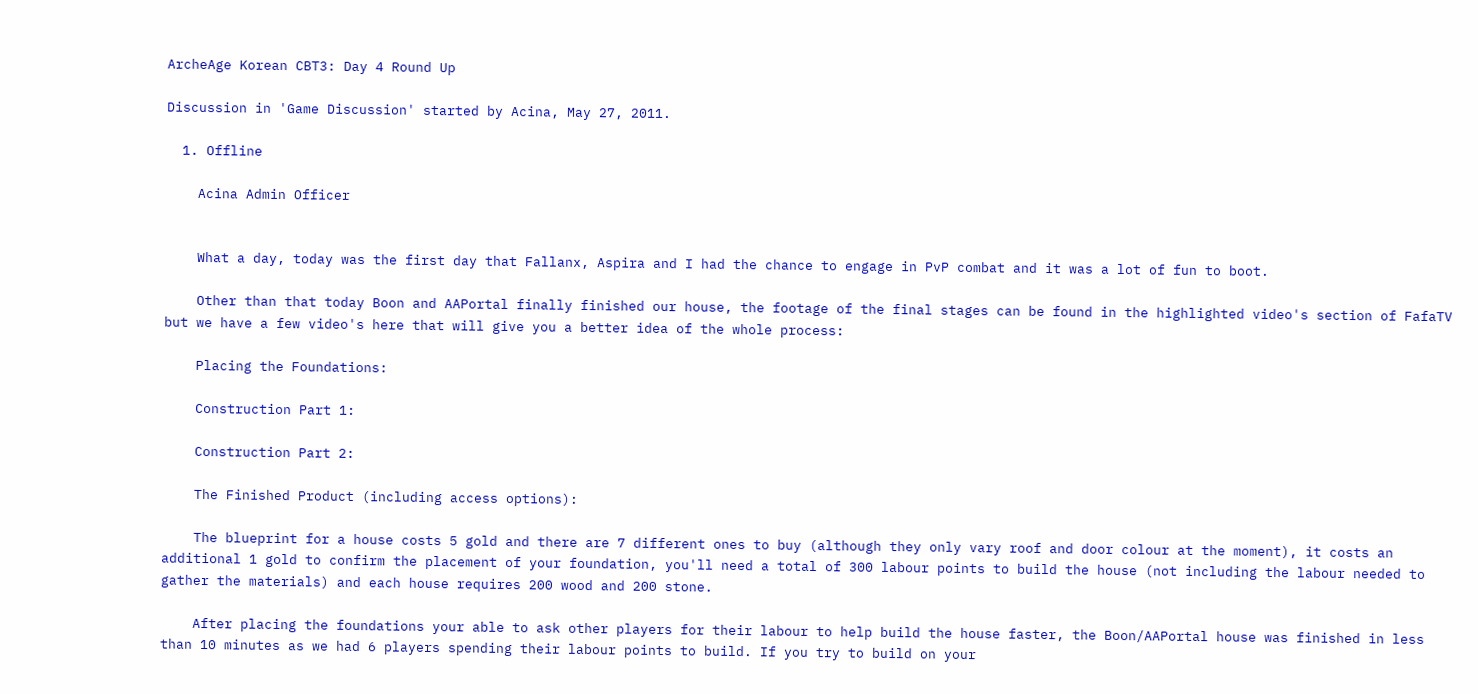ArcheAge Korean CBT3: Day 4 Round Up

Discussion in 'Game Discussion' started by Acina, May 27, 2011.

  1. Offline

    Acina Admin Officer


    What a day, today was the first day that Fallanx, Aspira and I had the chance to engage in PvP combat and it was a lot of fun to boot.

    Other than that today Boon and AAPortal finally finished our house, the footage of the final stages can be found in the highlighted video's section of FafaTV but we have a few video's here that will give you a better idea of the whole process:

    Placing the Foundations:

    Construction Part 1:

    Construction Part 2:

    The Finished Product (including access options):

    The blueprint for a house costs 5 gold and there are 7 different ones to buy (although they only vary roof and door colour at the moment), it costs an additional 1 gold to confirm the placement of your foundation, you'll need a total of 300 labour points to build the house (not including the labour needed to gather the materials) and each house requires 200 wood and 200 stone.

    After placing the foundations your able to ask other players for their labour to help build the house faster, the Boon/AAPortal house was finished in less than 10 minutes as we had 6 players spending their labour points to build. If you try to build on your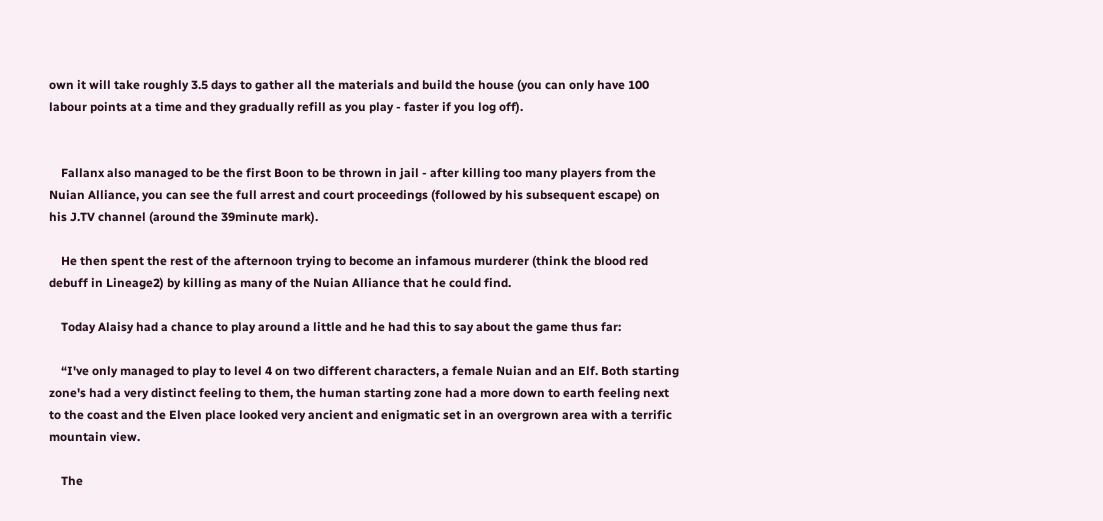own it will take roughly 3.5 days to gather all the materials and build the house (you can only have 100 labour points at a time and they gradually refill as you play - faster if you log off).


    Fallanx also managed to be the first Boon to be thrown in jail - after killing too many players from the Nuian Alliance, you can see the full arrest and court proceedings (followed by his subsequent escape) on his J.TV channel (around the 39minute mark).

    He then spent the rest of the afternoon trying to become an infamous murderer (think the blood red debuff in Lineage2) by killing as many of the Nuian Alliance that he could find.

    Today Alaisy had a chance to play around a little and he had this to say about the game thus far:

    “I've only managed to play to level 4 on two different characters, a female Nuian and an Elf. Both starting zone's had a very distinct feeling to them, the human starting zone had a more down to earth feeling next to the coast and the Elven place looked very ancient and enigmatic set in an overgrown area with a terrific mountain view.

    The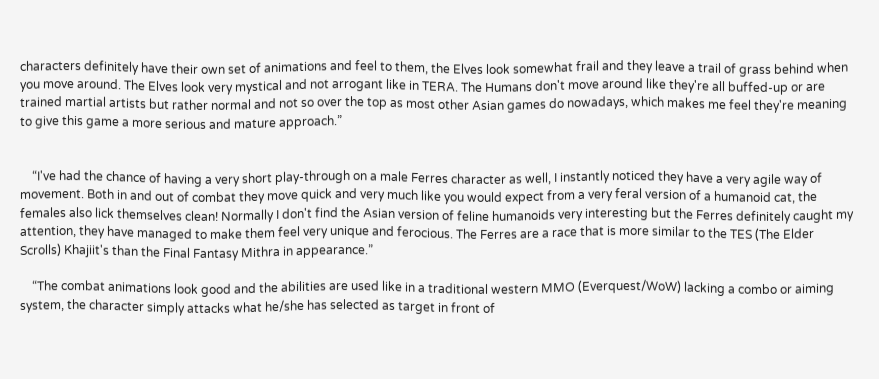characters definitely have their own set of animations and feel to them, the Elves look somewhat frail and they leave a trail of grass behind when you move around. The Elves look very mystical and not arrogant like in TERA. The Humans don't move around like they're all buffed-up or are trained martial artists but rather normal and not so over the top as most other Asian games do nowadays, which makes me feel they're meaning to give this game a more serious and mature approach.”


    “I've had the chance of having a very short play-through on a male Ferres character as well, I instantly noticed they have a very agile way of movement. Both in and out of combat they move quick and very much like you would expect from a very feral version of a humanoid cat, the females also lick themselves clean! Normally I don't find the Asian version of feline humanoids very interesting but the Ferres definitely caught my attention, they have managed to make them feel very unique and ferocious. The Ferres are a race that is more similar to the TES (The Elder Scrolls) Khajiit's than the Final Fantasy Mithra in appearance.”

    “The combat animations look good and the abilities are used like in a traditional western MMO (Everquest/WoW) lacking a combo or aiming system, the character simply attacks what he/she has selected as target in front of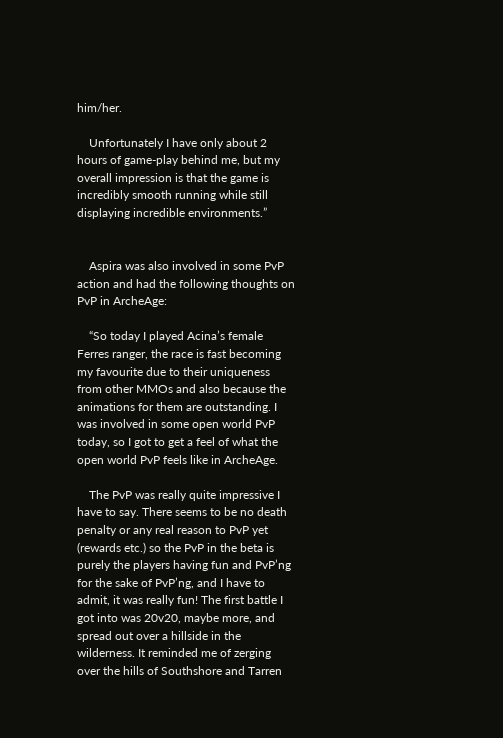him/her.

    Unfortunately I have only about 2 hours of game-play behind me, but my overall impression is that the game is incredibly smooth running while still displaying incredible environments.”


    Aspira was also involved in some PvP action and had the following thoughts on PvP in ArcheAge:

    “So today I played Acina’s female Ferres ranger, the race is fast becoming my favourite due to their uniqueness from other MMOs and also because the animations for them are outstanding. I was involved in some open world PvP today, so I got to get a feel of what the open world PvP feels like in ArcheAge.

    The PvP was really quite impressive I have to say. There seems to be no death penalty or any real reason to PvP yet (rewards etc.) so the PvP in the beta is purely the players having fun and PvP’ng for the sake of PvP’ng, and I have to admit, it was really fun! The first battle I got into was 20v20, maybe more, and spread out over a hillside in the wilderness. It reminded me of zerging over the hills of Southshore and Tarren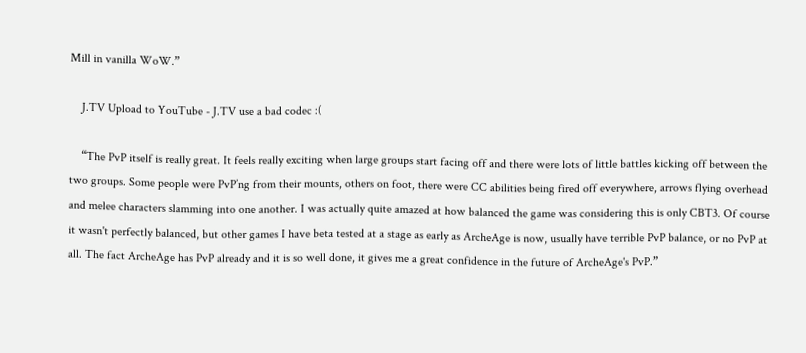Mill in vanilla WoW.”

    J.TV Upload to YouTube - J.TV use a bad codec :(

    “The PvP itself is really great. It feels really exciting when large groups start facing off and there were lots of little battles kicking off between the two groups. Some people were PvP’ng from their mounts, others on foot, there were CC abilities being fired off everywhere, arrows flying overhead and melee characters slamming into one another. I was actually quite amazed at how balanced the game was considering this is only CBT3. Of course it wasn't perfectly balanced, but other games I have beta tested at a stage as early as ArcheAge is now, usually have terrible PvP balance, or no PvP at all. The fact ArcheAge has PvP already and it is so well done, it gives me a great confidence in the future of ArcheAge's PvP.”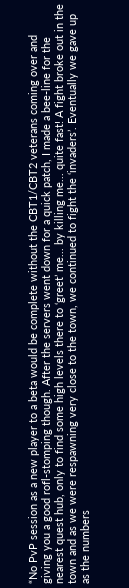“No PvP session as a new player to a beta would be complete without the CBT1/CBT2 veterans coming over and giving you a good rofl-stomping though. After the servers went down for a quick patch, I made a bee-line for the nearest quest hub, only to find some high levels there to ‘greet’ me... by killing me... quite fast! A fight broke out in the town and as we were respawning very close to the town, we continued to fight the ‘invaders’. Eventually we gave up as the numbers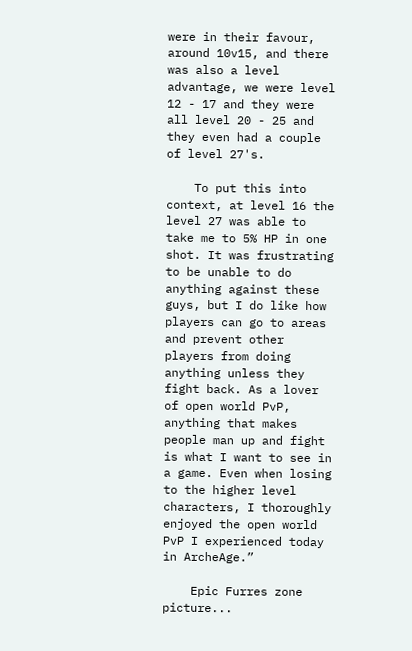were in their favour, around 10v15, and there was also a level advantage, we were level 12 - 17 and they were all level 20 - 25 and they even had a couple of level 27's.

    To put this into context, at level 16 the level 27 was able to take me to 5% HP in one shot. It was frustrating to be unable to do anything against these guys, but I do like how players can go to areas and prevent other players from doing anything unless they fight back. As a lover of open world PvP, anything that makes people man up and fight is what I want to see in a game. Even when losing to the higher level characters, I thoroughly enjoyed the open world PvP I experienced today in ArcheAge.”

    Epic Furres zone picture...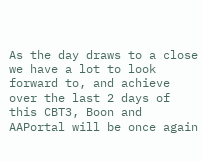As the day draws to a close we have a lot to look forward to, and achieve over the last 2 days of this CBT3, Boon and AAPortal will be once again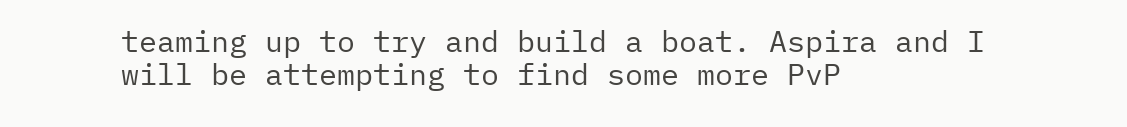teaming up to try and build a boat. Aspira and I will be attempting to find some more PvP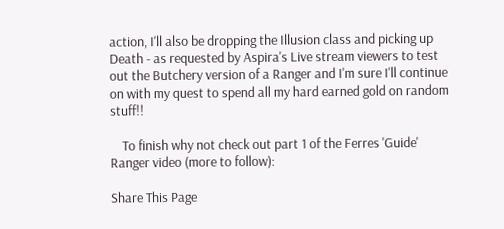action, I'll also be dropping the Illusion class and picking up Death - as requested by Aspira's Live stream viewers to test out the Butchery version of a Ranger and I'm sure I'll continue on with my quest to spend all my hard earned gold on random stuff!!

    To finish why not check out part 1 of the Ferres 'Guide' Ranger video (more to follow):

Share This Page